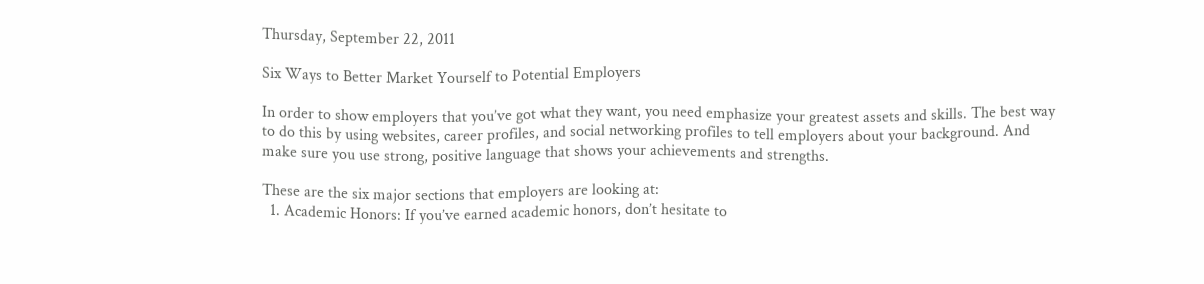Thursday, September 22, 2011

Six Ways to Better Market Yourself to Potential Employers

In order to show employers that you’ve got what they want, you need emphasize your greatest assets and skills. The best way to do this by using websites, career profiles, and social networking profiles to tell employers about your background. And make sure you use strong, positive language that shows your achievements and strengths.

These are the six major sections that employers are looking at:
  1. Academic Honors: If you’ve earned academic honors, don’t hesitate to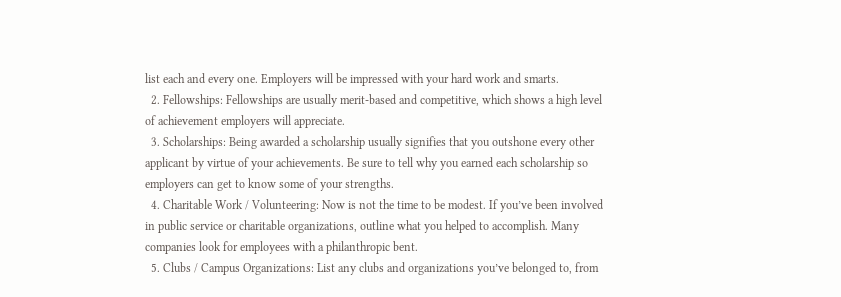list each and every one. Employers will be impressed with your hard work and smarts.
  2. Fellowships: Fellowships are usually merit-based and competitive, which shows a high level of achievement employers will appreciate.
  3. Scholarships: Being awarded a scholarship usually signifies that you outshone every other applicant by virtue of your achievements. Be sure to tell why you earned each scholarship so employers can get to know some of your strengths.
  4. Charitable Work / Volunteering: Now is not the time to be modest. If you’ve been involved in public service or charitable organizations, outline what you helped to accomplish. Many companies look for employees with a philanthropic bent.
  5. Clubs / Campus Organizations: List any clubs and organizations you’ve belonged to, from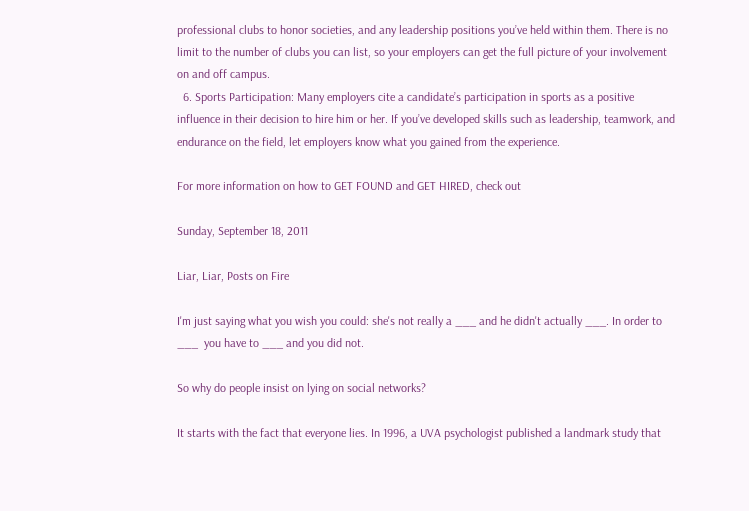professional clubs to honor societies, and any leadership positions you’ve held within them. There is no limit to the number of clubs you can list, so your employers can get the full picture of your involvement on and off campus.
  6. Sports Participation: Many employers cite a candidate’s participation in sports as a positive influence in their decision to hire him or her. If you’ve developed skills such as leadership, teamwork, and endurance on the field, let employers know what you gained from the experience.

For more information on how to GET FOUND and GET HIRED, check out

Sunday, September 18, 2011

Liar, Liar, Posts on Fire

I'm just saying what you wish you could: she's not really a ___ and he didn't actually ___. In order to ___  you have to ___ and you did not.

So why do people insist on lying on social networks?

It starts with the fact that everyone lies. In 1996, a UVA psychologist published a landmark study that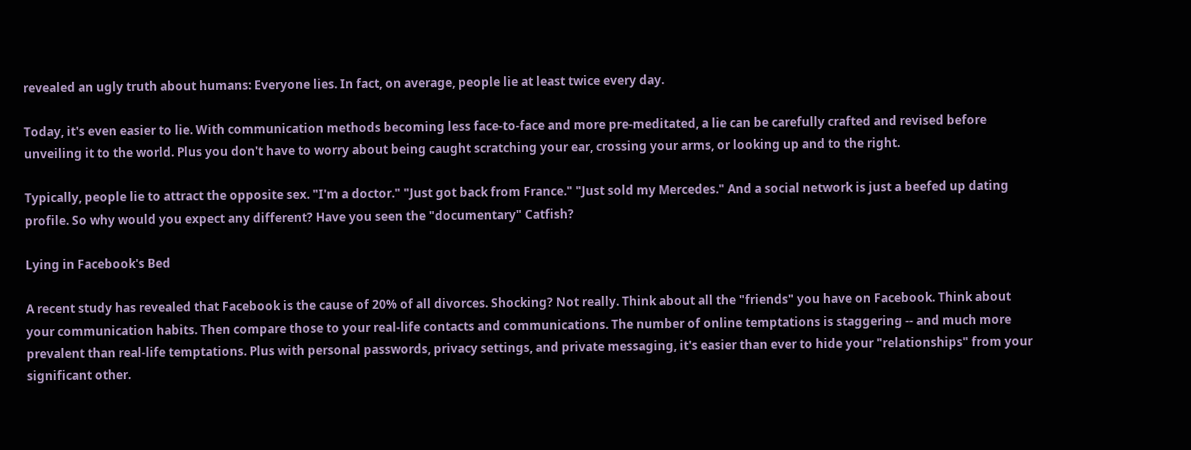revealed an ugly truth about humans: Everyone lies. In fact, on average, people lie at least twice every day.

Today, it's even easier to lie. With communication methods becoming less face-to-face and more pre-meditated, a lie can be carefully crafted and revised before unveiling it to the world. Plus you don't have to worry about being caught scratching your ear, crossing your arms, or looking up and to the right.

Typically, people lie to attract the opposite sex. "I'm a doctor." "Just got back from France." "Just sold my Mercedes." And a social network is just a beefed up dating profile. So why would you expect any different? Have you seen the "documentary" Catfish?

Lying in Facebook's Bed

A recent study has revealed that Facebook is the cause of 20% of all divorces. Shocking? Not really. Think about all the "friends" you have on Facebook. Think about your communication habits. Then compare those to your real-life contacts and communications. The number of online temptations is staggering -- and much more prevalent than real-life temptations. Plus with personal passwords, privacy settings, and private messaging, it's easier than ever to hide your "relationships" from your significant other.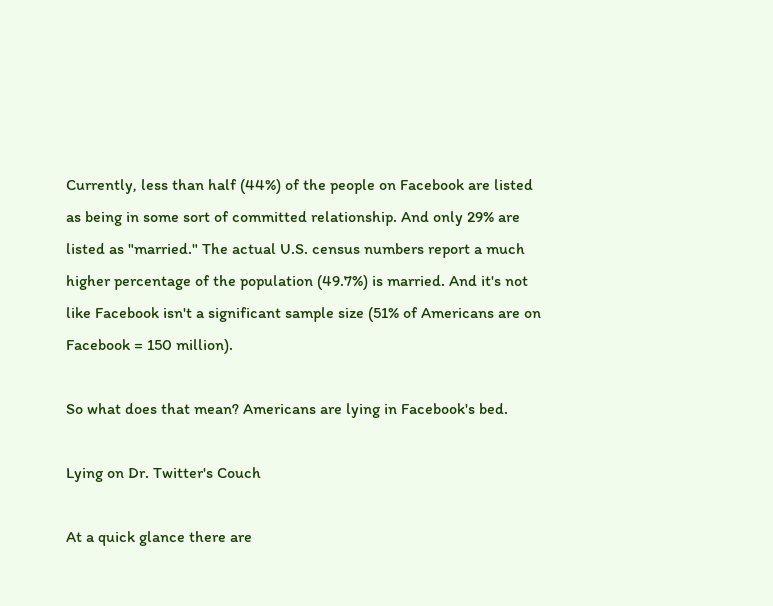Currently, less than half (44%) of the people on Facebook are listed as being in some sort of committed relationship. And only 29% are listed as "married." The actual U.S. census numbers report a much higher percentage of the population (49.7%) is married. And it's not like Facebook isn't a significant sample size (51% of Americans are on Facebook = 150 million).

So what does that mean? Americans are lying in Facebook's bed.

Lying on Dr. Twitter's Couch

At a quick glance there are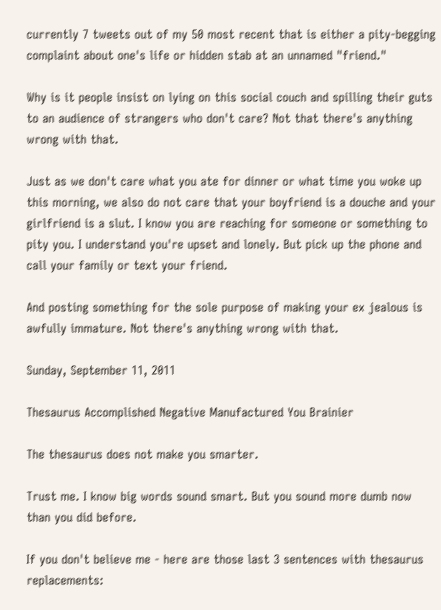currently 7 tweets out of my 50 most recent that is either a pity-begging complaint about one's life or hidden stab at an unnamed "friend."

Why is it people insist on lying on this social couch and spilling their guts to an audience of strangers who don't care? Not that there's anything wrong with that.

Just as we don't care what you ate for dinner or what time you woke up this morning, we also do not care that your boyfriend is a douche and your girlfriend is a slut. I know you are reaching for someone or something to pity you. I understand you're upset and lonely. But pick up the phone and call your family or text your friend.

And posting something for the sole purpose of making your ex jealous is awfully immature. Not there's anything wrong with that.

Sunday, September 11, 2011

Thesaurus Accomplished Negative Manufactured You Brainier

The thesaurus does not make you smarter.

Trust me. I know big words sound smart. But you sound more dumb now than you did before.

If you don't believe me - here are those last 3 sentences with thesaurus replacements: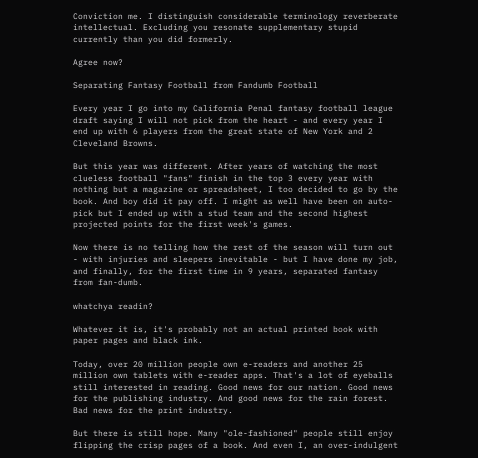Conviction me. I distinguish considerable terminology reverberate intellectual. Excluding you resonate supplementary stupid currently than you did formerly.

Agree now?

Separating Fantasy Football from Fandumb Football

Every year I go into my California Penal fantasy football league draft saying I will not pick from the heart - and every year I end up with 6 players from the great state of New York and 2 Cleveland Browns.

But this year was different. After years of watching the most clueless football "fans" finish in the top 3 every year with nothing but a magazine or spreadsheet, I too decided to go by the book. And boy did it pay off. I might as well have been on auto-pick but I ended up with a stud team and the second highest projected points for the first week's games.

Now there is no telling how the rest of the season will turn out - with injuries and sleepers inevitable - but I have done my job, and finally, for the first time in 9 years, separated fantasy from fan-dumb.

whatchya readin?

Whatever it is, it's probably not an actual printed book with paper pages and black ink.

Today, over 20 million people own e-readers and another 25 million own tablets with e-reader apps. That's a lot of eyeballs still interested in reading. Good news for our nation. Good news for the publishing industry. And good news for the rain forest. Bad news for the print industry.

But there is still hope. Many "ole-fashioned" people still enjoy flipping the crisp pages of a book. And even I, an over-indulgent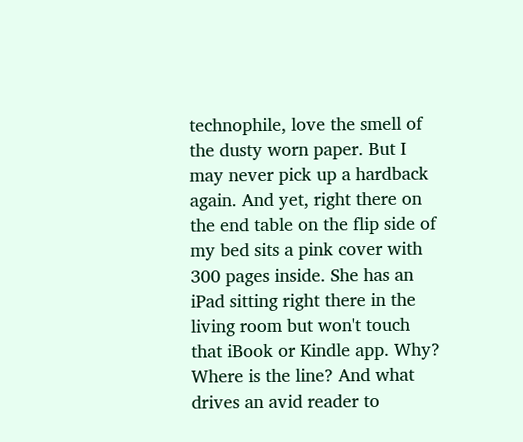technophile, love the smell of the dusty worn paper. But I may never pick up a hardback again. And yet, right there on the end table on the flip side of my bed sits a pink cover with 300 pages inside. She has an iPad sitting right there in the living room but won't touch that iBook or Kindle app. Why? Where is the line? And what drives an avid reader to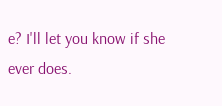e? I'll let you know if she ever does.